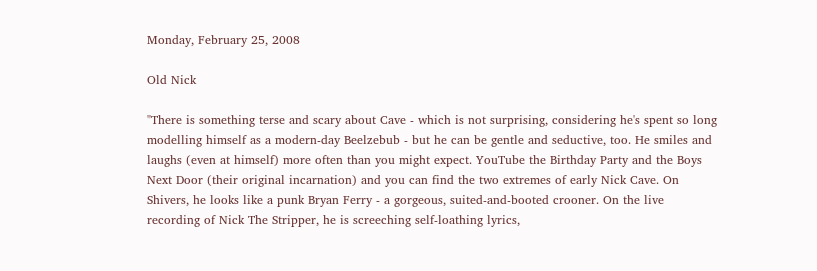Monday, February 25, 2008

Old Nick

"There is something terse and scary about Cave - which is not surprising, considering he's spent so long modelling himself as a modern-day Beelzebub - but he can be gentle and seductive, too. He smiles and laughs (even at himself) more often than you might expect. YouTube the Birthday Party and the Boys Next Door (their original incarnation) and you can find the two extremes of early Nick Cave. On Shivers, he looks like a punk Bryan Ferry - a gorgeous, suited-and-booted crooner. On the live recording of Nick The Stripper, he is screeching self-loathing lyrics,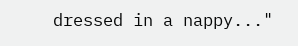dressed in a nappy..."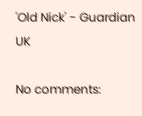'Old Nick' - Guardian UK

No comments: